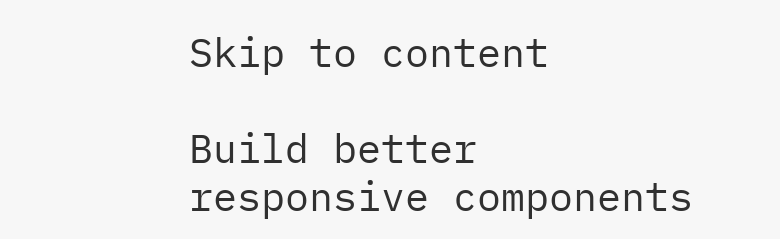Skip to content

Build better responsive components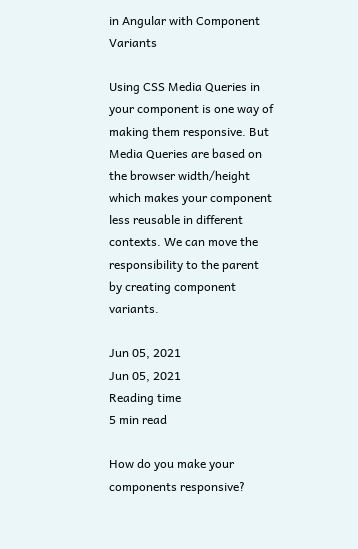in Angular with Component Variants

Using CSS Media Queries in your component is one way of making them responsive. But Media Queries are based on the browser width/height which makes your component less reusable in different contexts. We can move the responsibility to the parent by creating component variants.

Jun 05, 2021
Jun 05, 2021
Reading time
5 min read

How do you make your components responsive?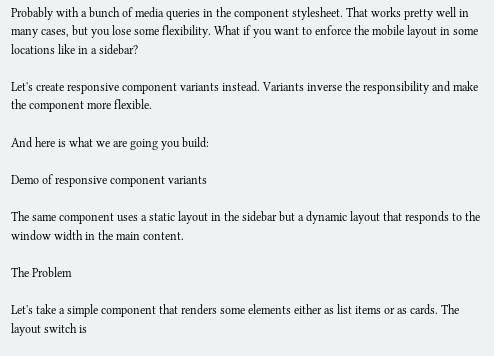Probably with a bunch of media queries in the component stylesheet. That works pretty well in many cases, but you lose some flexibility. What if you want to enforce the mobile layout in some locations like in a sidebar?

Let's create responsive component variants instead. Variants inverse the responsibility and make the component more flexible.

And here is what we are going you build:

Demo of responsive component variants

The same component uses a static layout in the sidebar but a dynamic layout that responds to the window width in the main content.

The Problem

Let's take a simple component that renders some elements either as list items or as cards. The layout switch is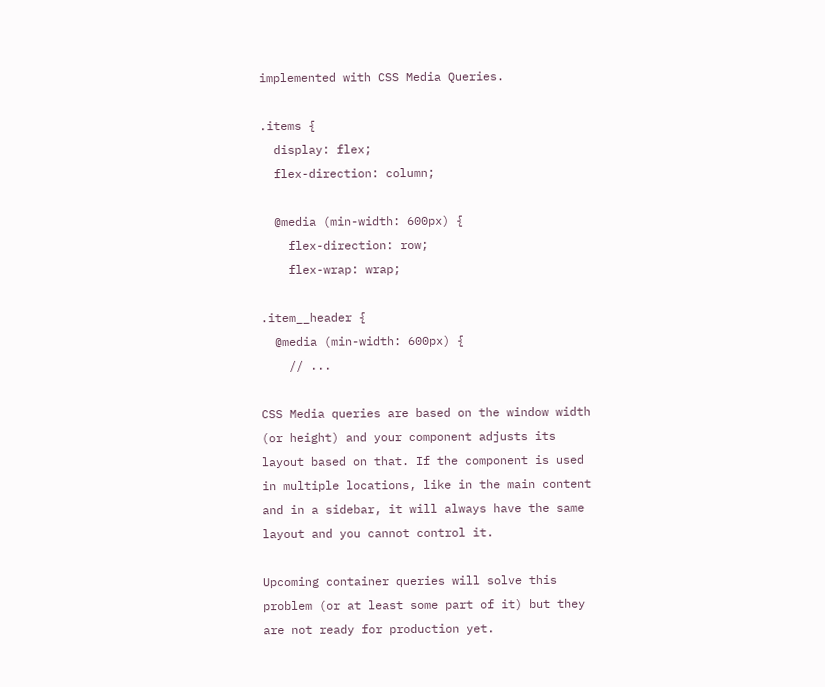implemented with CSS Media Queries.

.items {
  display: flex;
  flex-direction: column;

  @media (min-width: 600px) {
    flex-direction: row;
    flex-wrap: wrap;

.item__header {
  @media (min-width: 600px) {
    // ...

CSS Media queries are based on the window width (or height) and your component adjusts its layout based on that. If the component is used in multiple locations, like in the main content and in a sidebar, it will always have the same layout and you cannot control it.

Upcoming container queries will solve this problem (or at least some part of it) but they are not ready for production yet.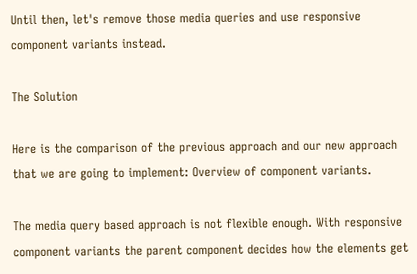Until then, let's remove those media queries and use responsive component variants instead.

The Solution

Here is the comparison of the previous approach and our new approach that we are going to implement: Overview of component variants.

The media query based approach is not flexible enough. With responsive component variants the parent component decides how the elements get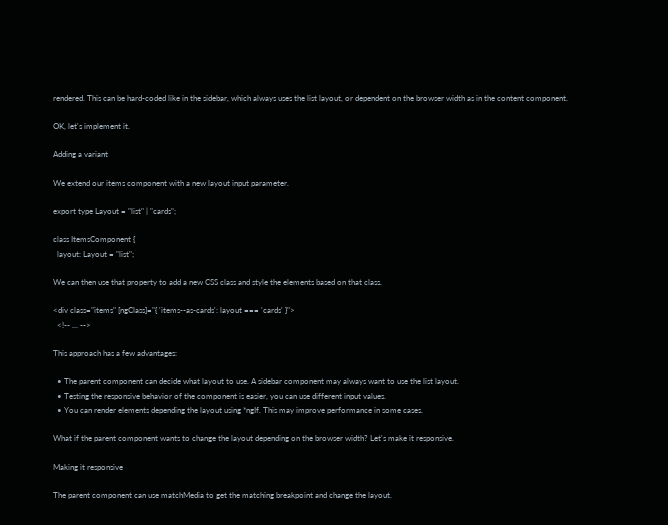rendered. This can be hard-coded like in the sidebar, which always uses the list layout, or dependent on the browser width as in the content component.

OK, let's implement it.

Adding a variant

We extend our items component with a new layout input parameter.

export type Layout = "list" | "cards";

class ItemsComponent {
  layout: Layout = "list";

We can then use that property to add a new CSS class and style the elements based on that class.

<div class="items" [ngClass]="{ 'items--as-cards': layout === 'cards' }">
  <!-- ... -->

This approach has a few advantages:

  • The parent component can decide what layout to use. A sidebar component may always want to use the list layout.
  • Testing the responsive behavior of the component is easier, you can use different input values.
  • You can render elements depending the layout using *ngIf. This may improve performance in some cases.

What if the parent component wants to change the layout depending on the browser width? Let's make it responsive.

Making it responsive

The parent component can use matchMedia to get the matching breakpoint and change the layout.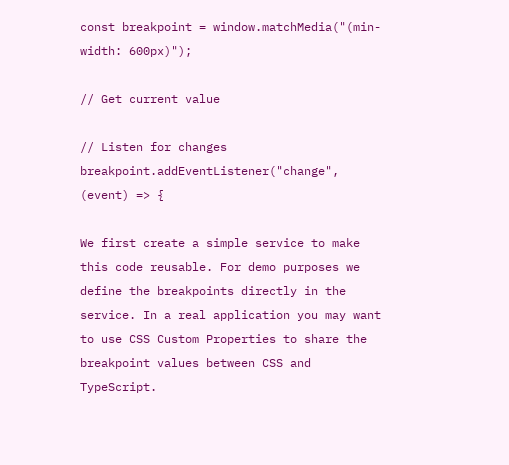const breakpoint = window.matchMedia("(min-width: 600px)");

// Get current value

// Listen for changes
breakpoint.addEventListener("change", (event) => {

We first create a simple service to make this code reusable. For demo purposes we define the breakpoints directly in the service. In a real application you may want to use CSS Custom Properties to share the breakpoint values between CSS and TypeScript.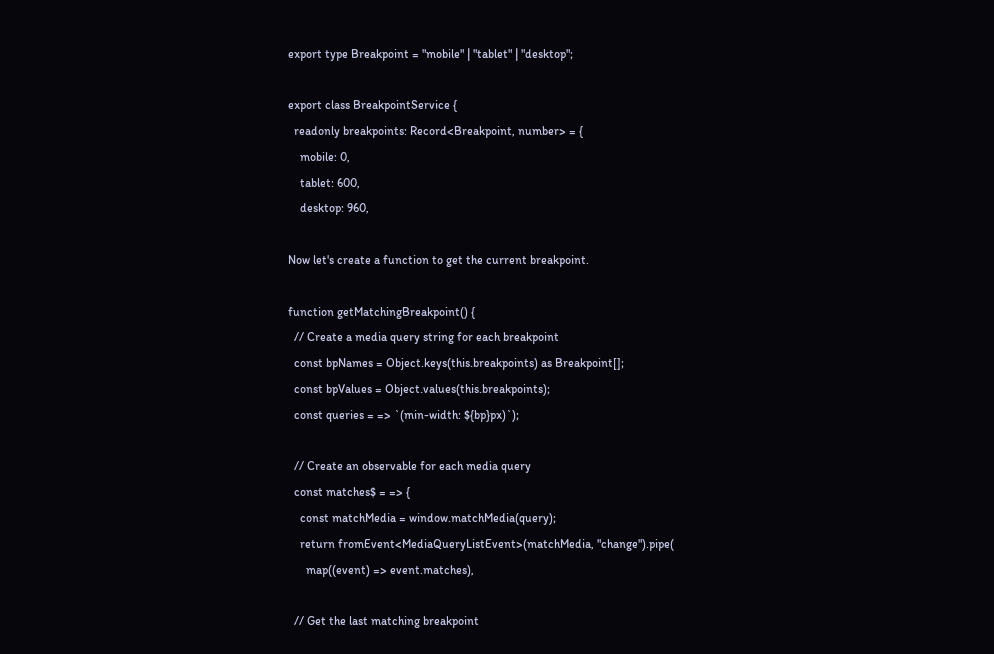export type Breakpoint = "mobile" | "tablet" | "desktop";

export class BreakpointService {
  readonly breakpoints: Record<Breakpoint, number> = {
    mobile: 0,
    tablet: 600,
    desktop: 960,

Now let's create a function to get the current breakpoint.

function getMatchingBreakpoint() {
  // Create a media query string for each breakpoint
  const bpNames = Object.keys(this.breakpoints) as Breakpoint[];
  const bpValues = Object.values(this.breakpoints);
  const queries = => `(min-width: ${bp}px)`);

  // Create an observable for each media query
  const matches$ = => {
    const matchMedia = window.matchMedia(query);
    return fromEvent<MediaQueryListEvent>(matchMedia, "change").pipe(
      map((event) => event.matches),

  // Get the last matching breakpoint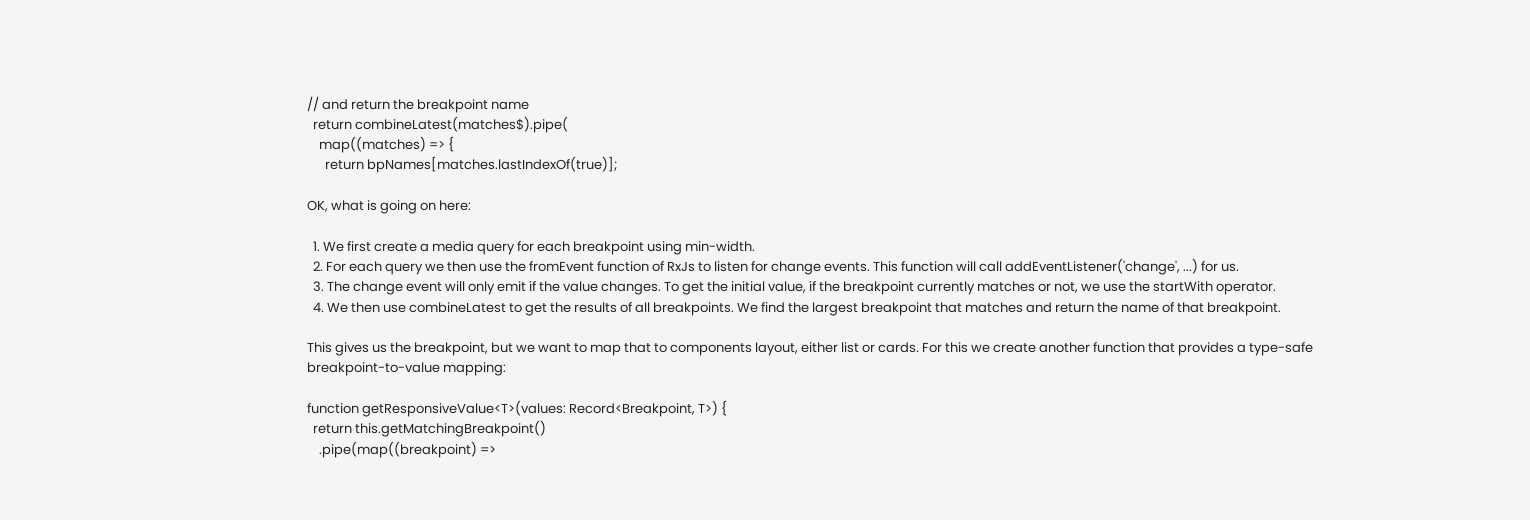// and return the breakpoint name
  return combineLatest(matches$).pipe(
    map((matches) => {
      return bpNames[matches.lastIndexOf(true)];

OK, what is going on here:

  1. We first create a media query for each breakpoint using min-width.
  2. For each query we then use the fromEvent function of RxJs to listen for change events. This function will call addEventListener('change', ...) for us.
  3. The change event will only emit if the value changes. To get the initial value, if the breakpoint currently matches or not, we use the startWith operator.
  4. We then use combineLatest to get the results of all breakpoints. We find the largest breakpoint that matches and return the name of that breakpoint.

This gives us the breakpoint, but we want to map that to components layout, either list or cards. For this we create another function that provides a type-safe breakpoint-to-value mapping:

function getResponsiveValue<T>(values: Record<Breakpoint, T>) {
  return this.getMatchingBreakpoint()
    .pipe(map((breakpoint) =>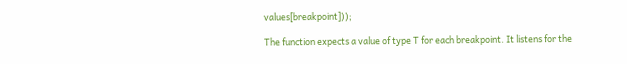values[breakpoint]));

The function expects a value of type T for each breakpoint. It listens for the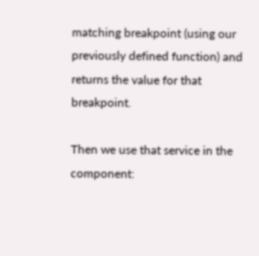matching breakpoint (using our previously defined function) and returns the value for that breakpoint.

Then we use that service in the component: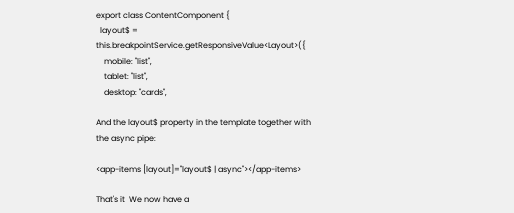export class ContentComponent {
  layout$ = this.breakpointService.getResponsiveValue<Layout>({
    mobile: "list",
    tablet: "list",
    desktop: "cards",

And the layout$ property in the template together with the async pipe:

<app-items [layout]="layout$ | async"></app-items>

That's it  We now have a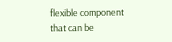flexible component that can be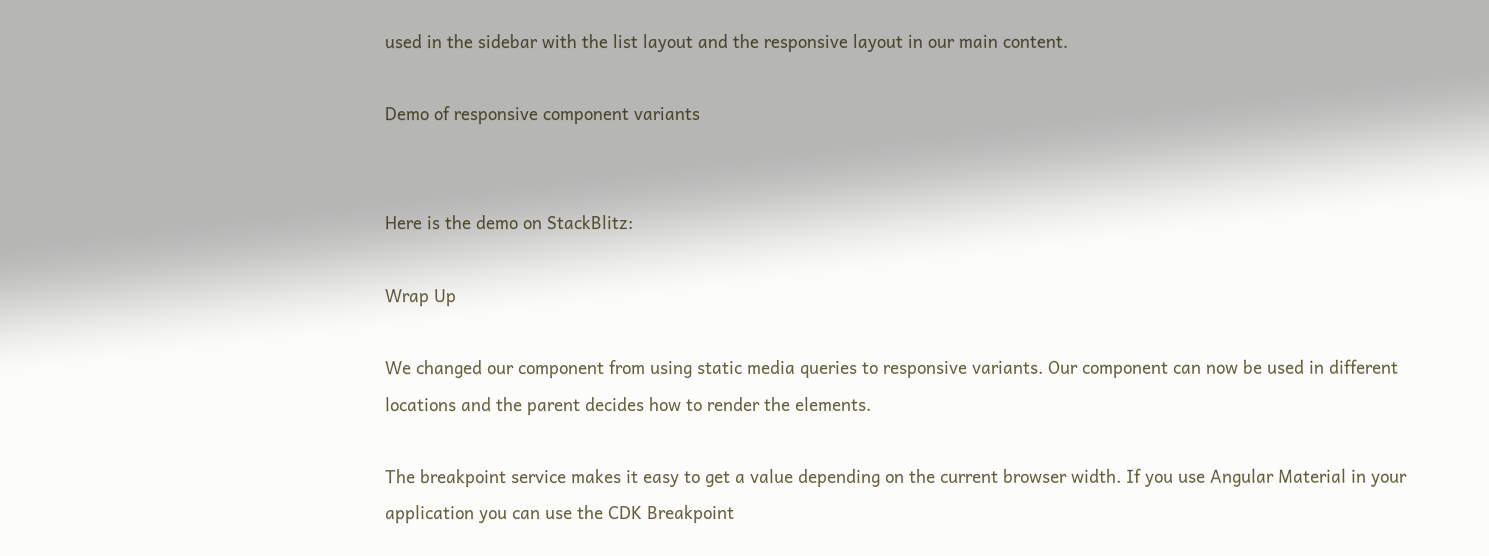used in the sidebar with the list layout and the responsive layout in our main content.

Demo of responsive component variants


Here is the demo on StackBlitz:

Wrap Up

We changed our component from using static media queries to responsive variants. Our component can now be used in different locations and the parent decides how to render the elements.

The breakpoint service makes it easy to get a value depending on the current browser width. If you use Angular Material in your application you can use the CDK Breakpoint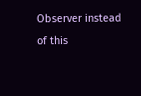Observer instead of this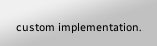custom implementation.